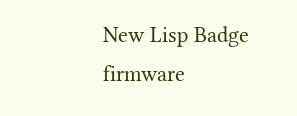New Lisp Badge firmware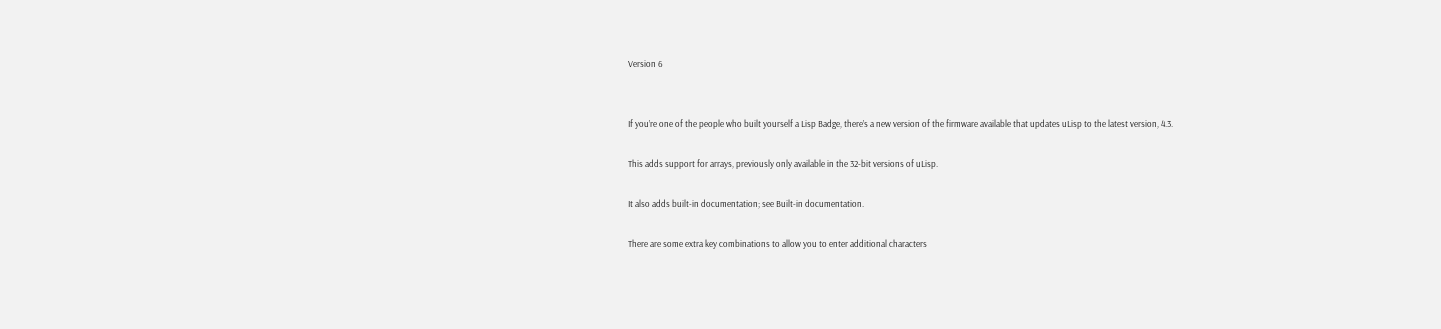Version 6


If you’re one of the people who built yourself a Lisp Badge, there’s a new version of the firmware available that updates uLisp to the latest version, 4.3.

This adds support for arrays, previously only available in the 32-bit versions of uLisp.

It also adds built-in documentation; see Built-in documentation.

There are some extra key combinations to allow you to enter additional characters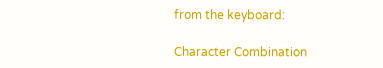from the keyboard:

Character Combination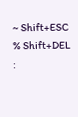~ Shift+ESC
% Shift+DEL
: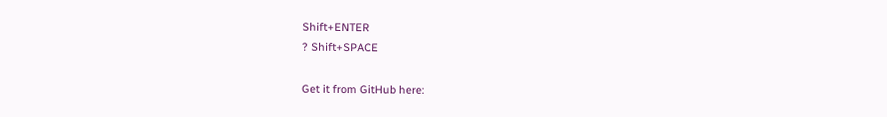Shift+ENTER
? Shift+SPACE

Get it from GitHub here: